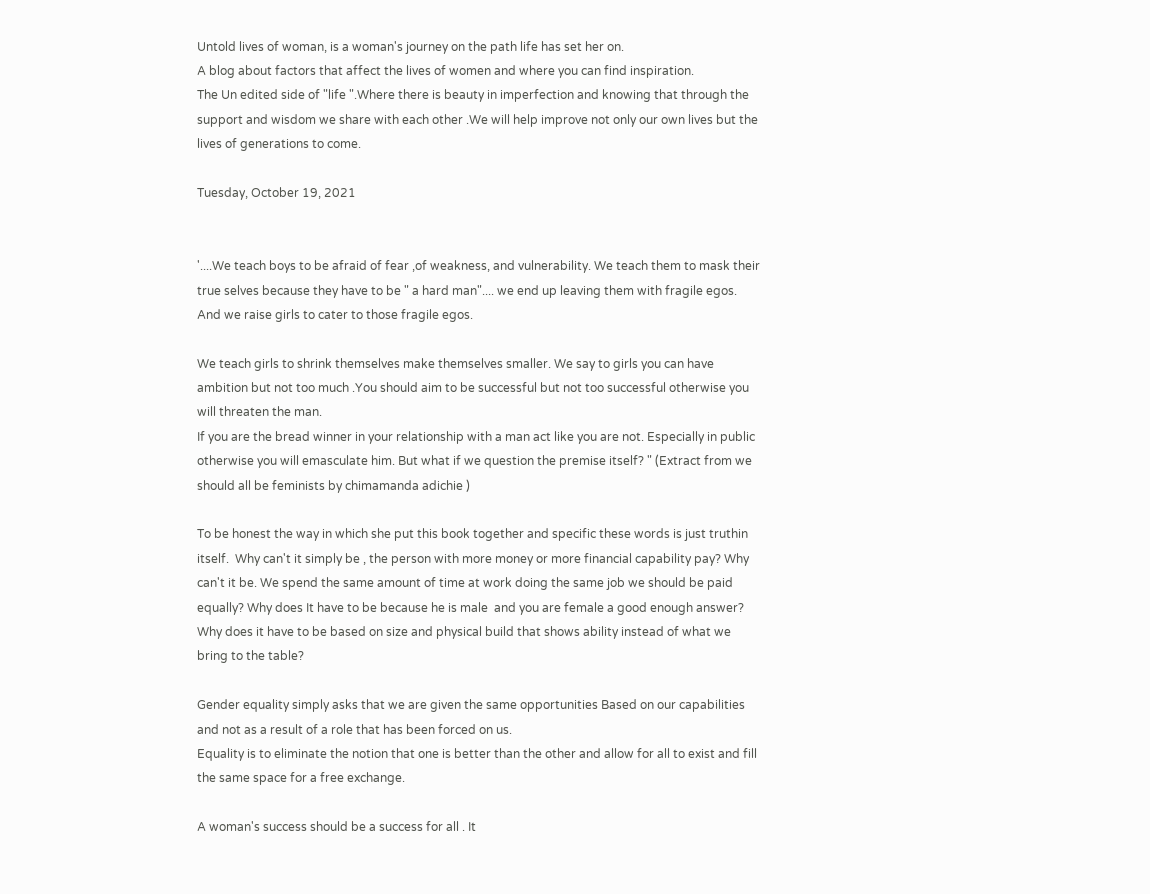Untold lives of woman, is a woman's journey on the path life has set her on.
A blog about factors that affect the lives of women and where you can find inspiration.
The Un edited side of "life ".Where there is beauty in imperfection and knowing that through the support and wisdom we share with each other .We will help improve not only our own lives but the lives of generations to come.

Tuesday, October 19, 2021


'....We teach boys to be afraid of fear ,of weakness, and vulnerability. We teach them to mask their true selves because they have to be " a hard man".... we end up leaving them with fragile egos. And we raise girls to cater to those fragile egos.

We teach girls to shrink themselves make themselves smaller. We say to girls you can have ambition but not too much .You should aim to be successful but not too successful otherwise you will threaten the man.
If you are the bread winner in your relationship with a man act like you are not. Especially in public otherwise you will emasculate him. But what if we question the premise itself? " (Extract from we should all be feminists by chimamanda adichie )

To be honest the way in which she put this book together and specific these words is just truthin itself.  Why can't it simply be , the person with more money or more financial capability pay? Why can't it be. We spend the same amount of time at work doing the same job we should be paid equally? Why does It have to be because he is male  and you are female a good enough answer?
Why does it have to be based on size and physical build that shows ability instead of what we bring to the table?

Gender equality simply asks that we are given the same opportunities Based on our capabilities and not as a result of a role that has been forced on us.
Equality is to eliminate the notion that one is better than the other and allow for all to exist and fill the same space for a free exchange.

A woman's success should be a success for all . It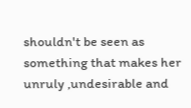shouldn't be seen as something that makes her unruly ,undesirable and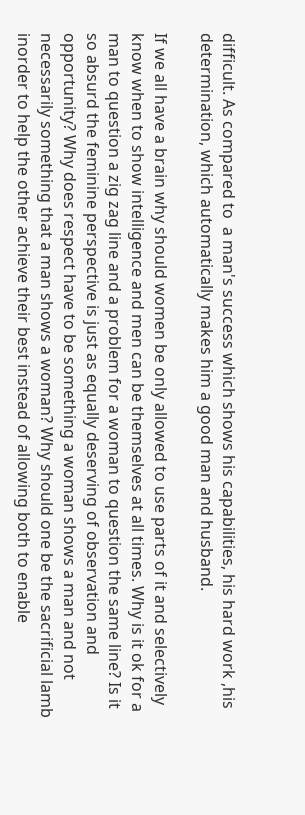difficult. As compared to  a man's success which shows his capabilities, his hard work ,his determination, which automatically makes him a good man and husband.

If we all have a brain why should women be only allowed to use parts of it and selectively know when to show intelligence and men can be themselves at all times. Why is it ok for a man to question a zig zag line and a problem for a woman to question the same line? Is it so absurd the feminine perspective is just as equally deserving of observation and  opportunity? Why does respect have to be something a woman shows a man and not necessarily something that a man shows a woman? Why should one be the sacrificial lamb inorder to help the other achieve their best instead of allowing both to enable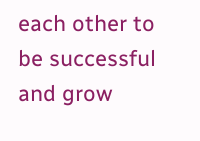each other to be successful and grow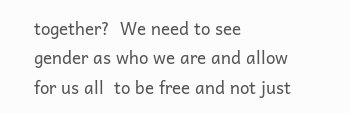together?  We need to see gender as who we are and allow for us all  to be free and not just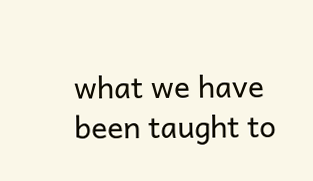what we have been taught to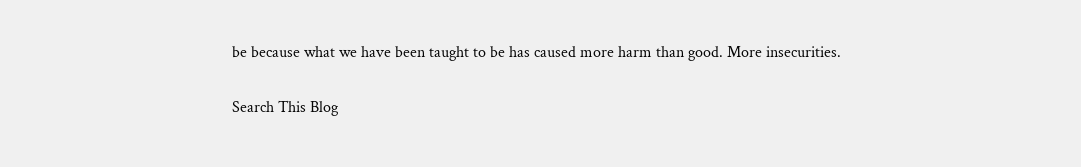be because what we have been taught to be has caused more harm than good. More insecurities.

Search This Blog